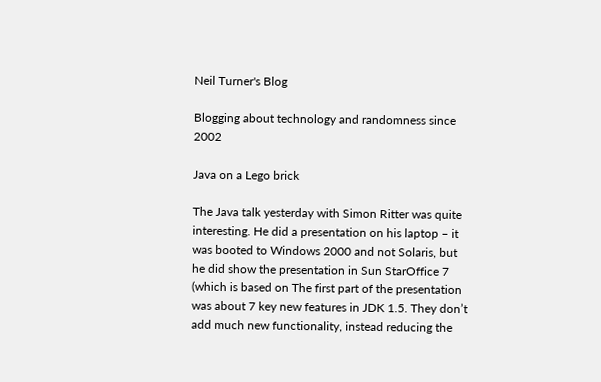Neil Turner's Blog

Blogging about technology and randomness since 2002

Java on a Lego brick

The Java talk yesterday with Simon Ritter was quite interesting. He did a presentation on his laptop – it was booted to Windows 2000 and not Solaris, but he did show the presentation in Sun StarOffice 7 (which is based on The first part of the presentation was about 7 key new features in JDK 1.5. They don’t add much new functionality, instead reducing the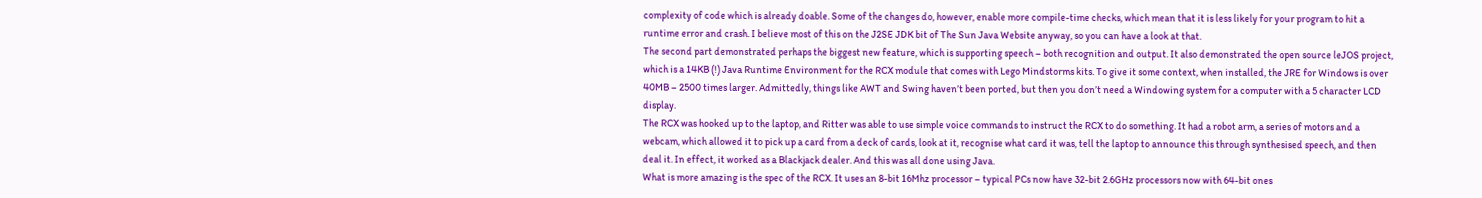complexity of code which is already doable. Some of the changes do, however, enable more compile-time checks, which mean that it is less likely for your program to hit a runtime error and crash. I believe most of this on the J2SE JDK bit of The Sun Java Website anyway, so you can have a look at that.
The second part demonstrated perhaps the biggest new feature, which is supporting speech – both recognition and output. It also demonstrated the open source leJOS project, which is a 14KB (!) Java Runtime Environment for the RCX module that comes with Lego Mindstorms kits. To give it some context, when installed, the JRE for Windows is over 40MB – 2500 times larger. Admittedly, things like AWT and Swing haven’t been ported, but then you don’t need a Windowing system for a computer with a 5 character LCD display.
The RCX was hooked up to the laptop, and Ritter was able to use simple voice commands to instruct the RCX to do something. It had a robot arm, a series of motors and a webcam, which allowed it to pick up a card from a deck of cards, look at it, recognise what card it was, tell the laptop to announce this through synthesised speech, and then deal it. In effect, it worked as a Blackjack dealer. And this was all done using Java.
What is more amazing is the spec of the RCX. It uses an 8-bit 16Mhz processor – typical PCs now have 32-bit 2.6GHz processors now with 64-bit ones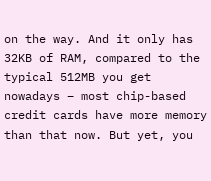on the way. And it only has 32KB of RAM, compared to the typical 512MB you get nowadays – most chip-based credit cards have more memory than that now. But yet, you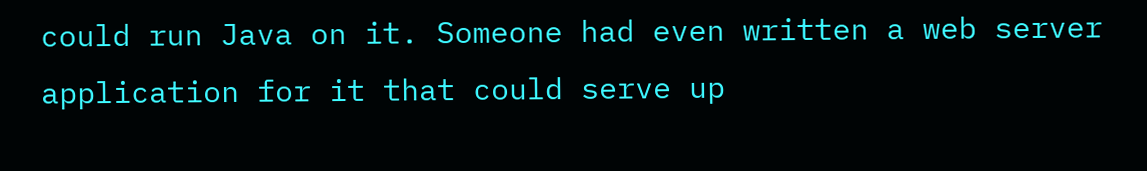could run Java on it. Someone had even written a web server application for it that could serve up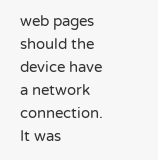web pages should the device have a network connection. It was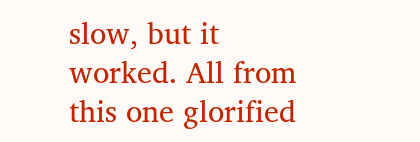slow, but it worked. All from this one glorified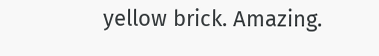yellow brick. Amazing.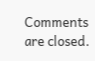Comments are closed.